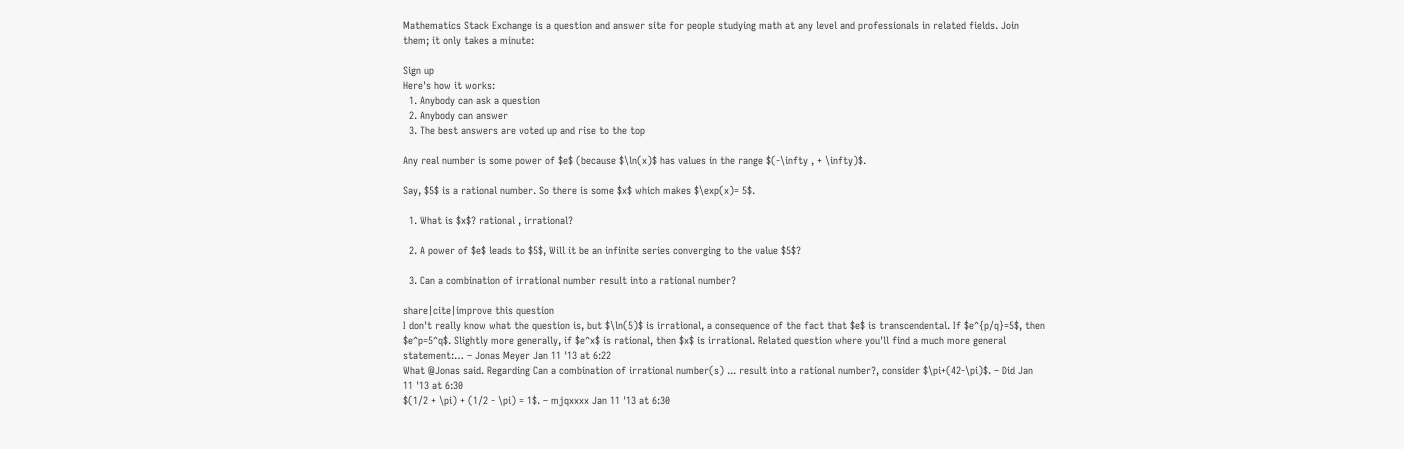Mathematics Stack Exchange is a question and answer site for people studying math at any level and professionals in related fields. Join them; it only takes a minute:

Sign up
Here's how it works:
  1. Anybody can ask a question
  2. Anybody can answer
  3. The best answers are voted up and rise to the top

Any real number is some power of $e$ (because $\ln(x)$ has values in the range $(-\infty , + \infty)$.

Say, $5$ is a rational number. So there is some $x$ which makes $\exp(x)= 5$.

  1. What is $x$? rational , irrational?

  2. A power of $e$ leads to $5$, Will it be an infinite series converging to the value $5$?

  3. Can a combination of irrational number result into a rational number?

share|cite|improve this question
I don't really know what the question is, but $\ln(5)$ is irrational, a consequence of the fact that $e$ is transcendental. If $e^{p/q}=5$, then $e^p=5^q$. Slightly more generally, if $e^x$ is rational, then $x$ is irrational. Related question where you'll find a much more general statement:… – Jonas Meyer Jan 11 '13 at 6:22
What @Jonas said. Regarding Can a combination of irrational number(s) ... result into a rational number?, consider $\pi+(42-\pi)$. – Did Jan 11 '13 at 6:30
$(1/2 + \pi) + (1/2 - \pi) = 1$. – mjqxxxx Jan 11 '13 at 6:30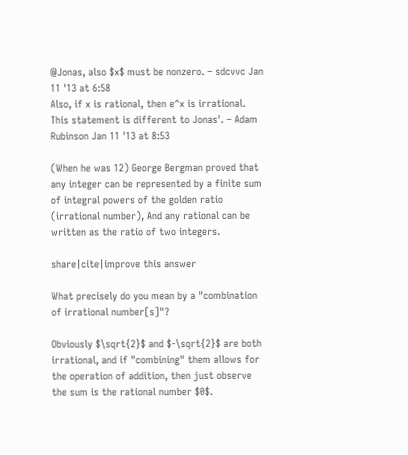@Jonas, also $x$ must be nonzero. – sdcvvc Jan 11 '13 at 6:58
Also, if x is rational, then e^x is irrational. This statement is different to Jonas'. – Adam Rubinson Jan 11 '13 at 8:53

(When he was 12) George Bergman proved that any integer can be represented by a finite sum of integral powers of the golden ratio (irrational number), And any rational can be written as the ratio of two integers.

share|cite|improve this answer

What precisely do you mean by a "combination of irrational number[s]"?

Obviously $\sqrt{2}$ and $-\sqrt{2}$ are both irrational, and if "combining" them allows for the operation of addition, then just observe the sum is the rational number $0$.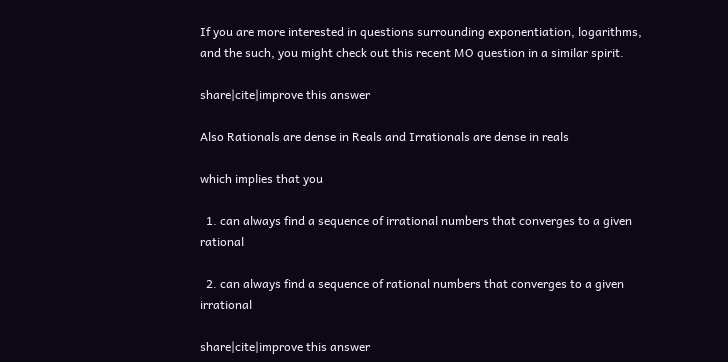If you are more interested in questions surrounding exponentiation, logarithms, and the such, you might check out this recent MO question in a similar spirit.

share|cite|improve this answer

Also Rationals are dense in Reals and Irrationals are dense in reals

which implies that you

  1. can always find a sequence of irrational numbers that converges to a given rational

  2. can always find a sequence of rational numbers that converges to a given irrational

share|cite|improve this answer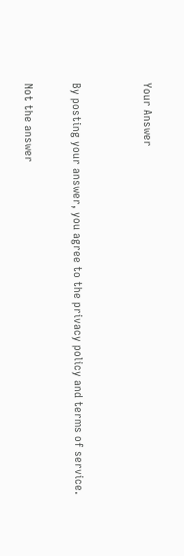Your Answer


By posting your answer, you agree to the privacy policy and terms of service.

Not the answer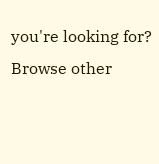you're looking for? Browse other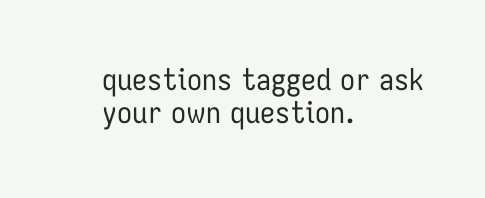questions tagged or ask your own question.